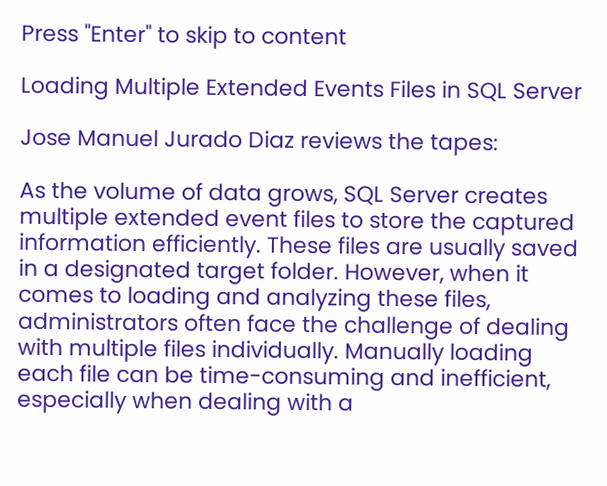Press "Enter" to skip to content

Loading Multiple Extended Events Files in SQL Server

Jose Manuel Jurado Diaz reviews the tapes:

As the volume of data grows, SQL Server creates multiple extended event files to store the captured information efficiently. These files are usually saved in a designated target folder. However, when it comes to loading and analyzing these files, administrators often face the challenge of dealing with multiple files individually. Manually loading each file can be time-consuming and inefficient, especially when dealing with a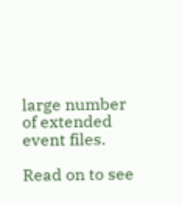large number of extended event files.

Read on to see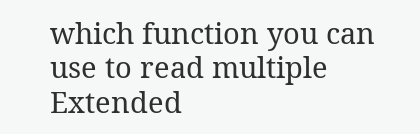which function you can use to read multiple Extended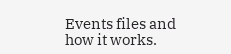Events files and how it works.